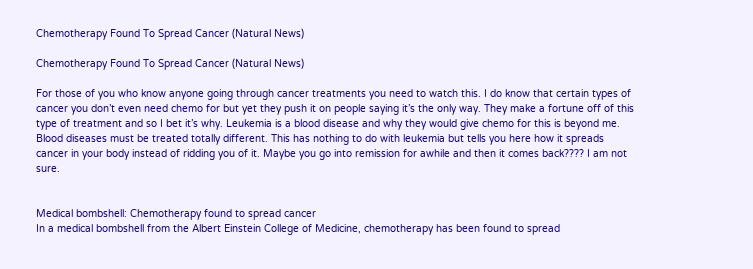Chemotherapy Found To Spread Cancer (Natural News)

Chemotherapy Found To Spread Cancer (Natural News)

For those of you who know anyone going through cancer treatments you need to watch this. I do know that certain types of cancer you don’t even need chemo for but yet they push it on people saying it’s the only way. They make a fortune off of this type of treatment and so I bet it’s why. Leukemia is a blood disease and why they would give chemo for this is beyond me. Blood diseases must be treated totally different. This has nothing to do with leukemia but tells you here how it spreads cancer in your body instead of ridding you of it. Maybe you go into remission for awhile and then it comes back???? I am not sure.


Medical bombshell: Chemotherapy found to spread cancer
In a medical bombshell from the Albert Einstein College of Medicine, chemotherapy has been found to spread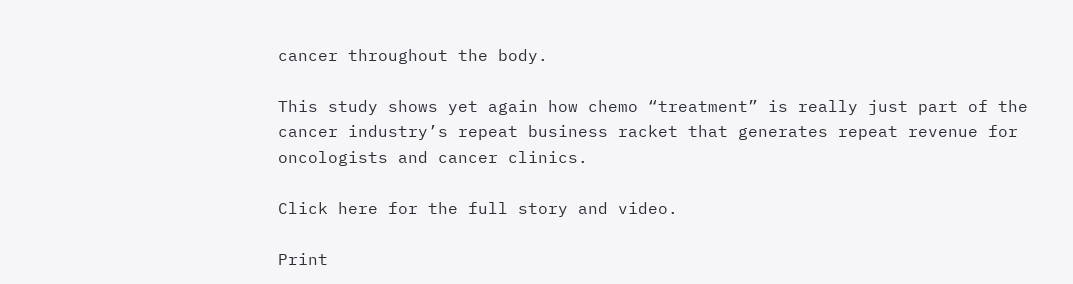cancer throughout the body.

This study shows yet again how chemo “treatment” is really just part of the cancer industry’s repeat business racket that generates repeat revenue for oncologists and cancer clinics.

Click here for the full story and video.

Print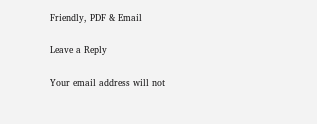Friendly, PDF & Email

Leave a Reply

Your email address will not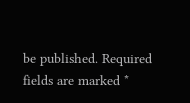be published. Required fields are marked *